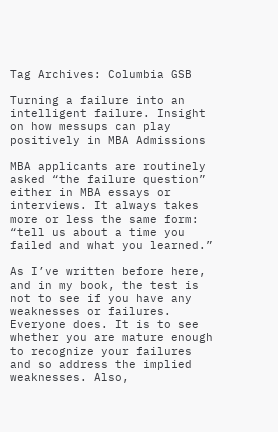Tag Archives: Columbia GSB

Turning a failure into an intelligent failure. Insight on how messups can play positively in MBA Admissions

MBA applicants are routinely asked “the failure question” either in MBA essays or interviews. It always takes more or less the same form: “tell us about a time you failed and what you learned.”

As I’ve written before here, and in my book, the test is not to see if you have any weaknesses or failures. Everyone does. It is to see whether you are mature enough to recognize your failures and so address the implied weaknesses. Also,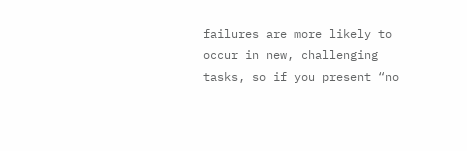failures are more likely to occur in new, challenging tasks, so if you present “no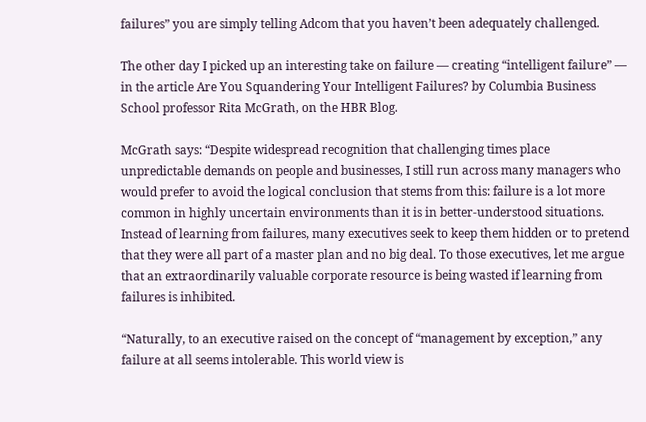failures” you are simply telling Adcom that you haven’t been adequately challenged.

The other day I picked up an interesting take on failure — creating “intelligent failure” — in the article Are You Squandering Your Intelligent Failures? by Columbia Business School professor Rita McGrath, on the HBR Blog.

McGrath says: “Despite widespread recognition that challenging times place unpredictable demands on people and businesses, I still run across many managers who would prefer to avoid the logical conclusion that stems from this: failure is a lot more common in highly uncertain environments than it is in better-understood situations. Instead of learning from failures, many executives seek to keep them hidden or to pretend that they were all part of a master plan and no big deal. To those executives, let me argue that an extraordinarily valuable corporate resource is being wasted if learning from failures is inhibited.

“Naturally, to an executive raised on the concept of “management by exception,” any failure at all seems intolerable. This world view is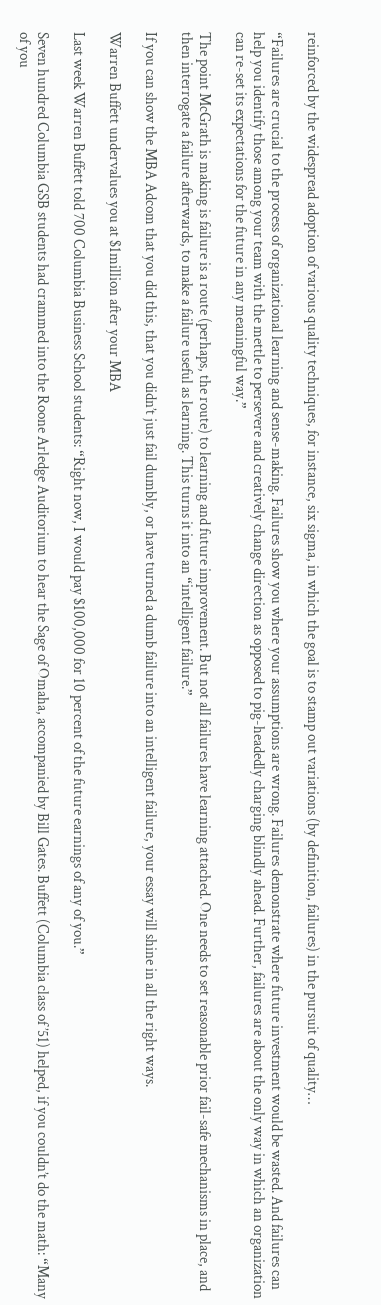reinforced by the widespread adoption of various quality techniques, for instance, six sigma, in which the goal is to stamp out variations (by definition, failures) in the pursuit of quality…

“Failures are crucial to the process of organizational learning and sense-making. Failures show you where your assumptions are wrong. Failures demonstrate where future investment would be wasted. And failures can help you identify those among your team with the mettle to persevere and creatively change direction as opposed to pig-headedly charging blindly ahead. Further, failures are about the only way in which an organization can re-set its expectations for the future in any meaningful way.”

The point McGrath is making is failure is a route (perhaps, the route) to learning and future improvement. But not all failures have learning attached. One needs to set reasonable prior fail-safe mechanisms in place, and then interrogate a failure afterwards, to make a failure useful as learning. This turns it into an “intelligent failure.”

If you can show the MBA Adcom that you did this, that you didn’t just fail dumbly, or have turned a dumb failure into an intelligent failure, your essay will shine in all the right ways.

Warren Buffett undervalues you at $1million after your MBA

Last week Warren Buffett told 700 Columbia Business School students: “Right now, I would pay $100,000 for 10 percent of the future earnings of any of you.”

Seven hundred Columbia GSB students had crammed into the Roone Arledge Auditorium to hear the Sage of Omaha, accompanied by Bill Gates. Buffett (Columbia class of ’51) helped, if you couldn’t do the math: “Many of you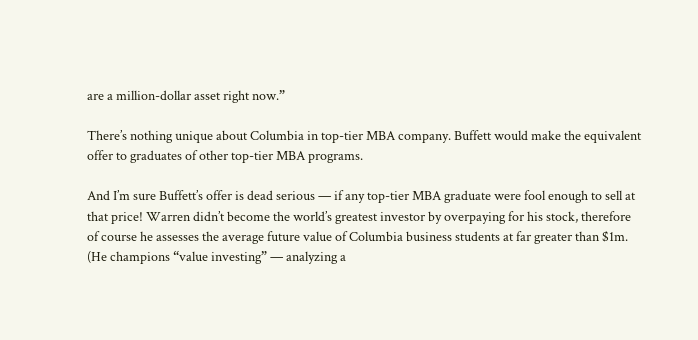are a million-dollar asset right now.”

There’s nothing unique about Columbia in top-tier MBA company. Buffett would make the equivalent offer to graduates of other top-tier MBA programs.

And I’m sure Buffett’s offer is dead serious — if any top-tier MBA graduate were fool enough to sell at that price! Warren didn’t become the world’s greatest investor by overpaying for his stock, therefore of course he assesses the average future value of Columbia business students at far greater than $1m. (He champions “value investing” — analyzing a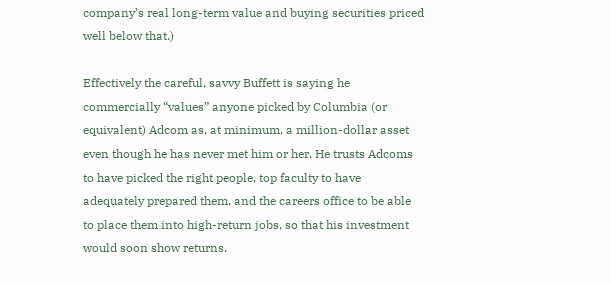company’s real long-term value and buying securities priced well below that.)

Effectively the careful, savvy Buffett is saying he commercially “values” anyone picked by Columbia (or equivalent) Adcom as, at minimum, a million-dollar asset even though he has never met him or her. He trusts Adcoms to have picked the right people, top faculty to have adequately prepared them, and the careers office to be able to place them into high-return jobs, so that his investment would soon show returns.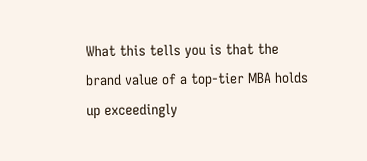What this tells you is that the brand value of a top-tier MBA holds up exceedingly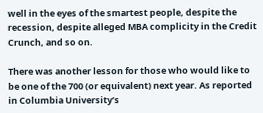well in the eyes of the smartest people, despite the recession, despite alleged MBA complicity in the Credit Crunch, and so on.

There was another lesson for those who would like to be one of the 700 (or equivalent) next year. As reported in Columbia University’s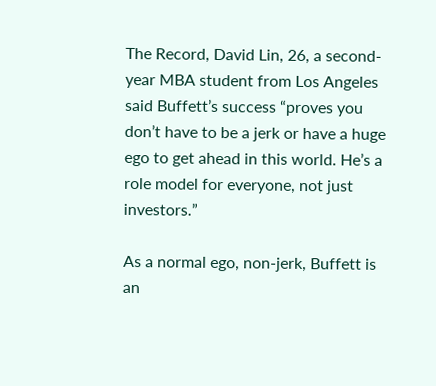The Record, David Lin, 26, a second-year MBA student from Los Angeles said Buffett’s success “proves you don’t have to be a jerk or have a huge ego to get ahead in this world. He’s a role model for everyone, not just investors.”

As a normal ego, non-jerk, Buffett is an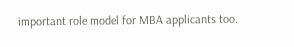important role model for MBA applicants too.